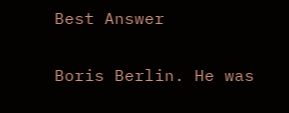Best Answer

Boris Berlin. He was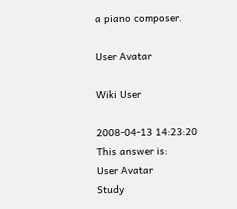a piano composer.

User Avatar

Wiki User

2008-04-13 14:23:20
This answer is:
User Avatar
Study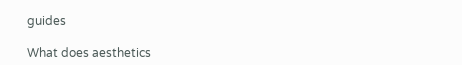guides

What does aesthetics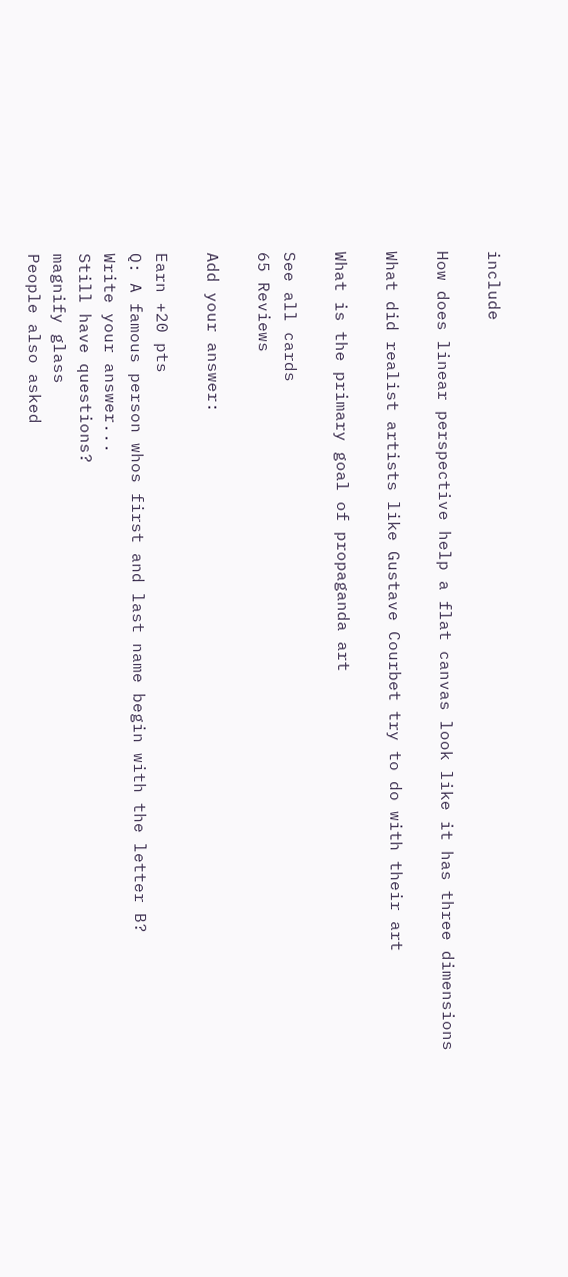include

How does linear perspective help a flat canvas look like it has three dimensions

What did realist artists like Gustave Courbet try to do with their art

What is the primary goal of propaganda art

See all cards
65 Reviews

Add your answer:

Earn +20 pts
Q: A famous person whos first and last name begin with the letter B?
Write your answer...
Still have questions?
magnify glass
People also asked